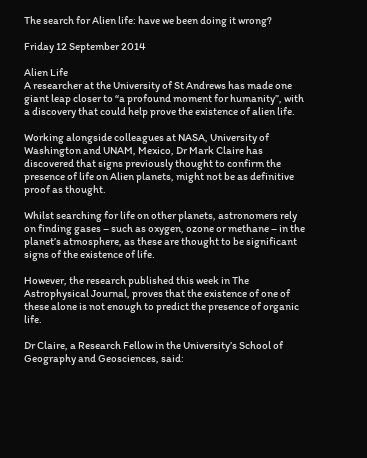The search for Alien life: have we been doing it wrong?

Friday 12 September 2014

Alien Life
A researcher at the University of St Andrews has made one giant leap closer to “a profound moment for humanity”, with a discovery that could help prove the existence of alien life.

Working alongside colleagues at NASA, University of Washington and UNAM, Mexico, Dr Mark Claire has discovered that signs previously thought to confirm the presence of life on Alien planets, might not be as definitive proof as thought.

Whilst searching for life on other planets, astronomers rely on finding gases – such as oxygen, ozone or methane – in the planet’s atmosphere, as these are thought to be significant signs of the existence of life.

However, the research published this week in The Astrophysical Journal, proves that the existence of one of these alone is not enough to predict the presence of organic life.

Dr Claire, a Research Fellow in the University’s School of Geography and Geosciences, said: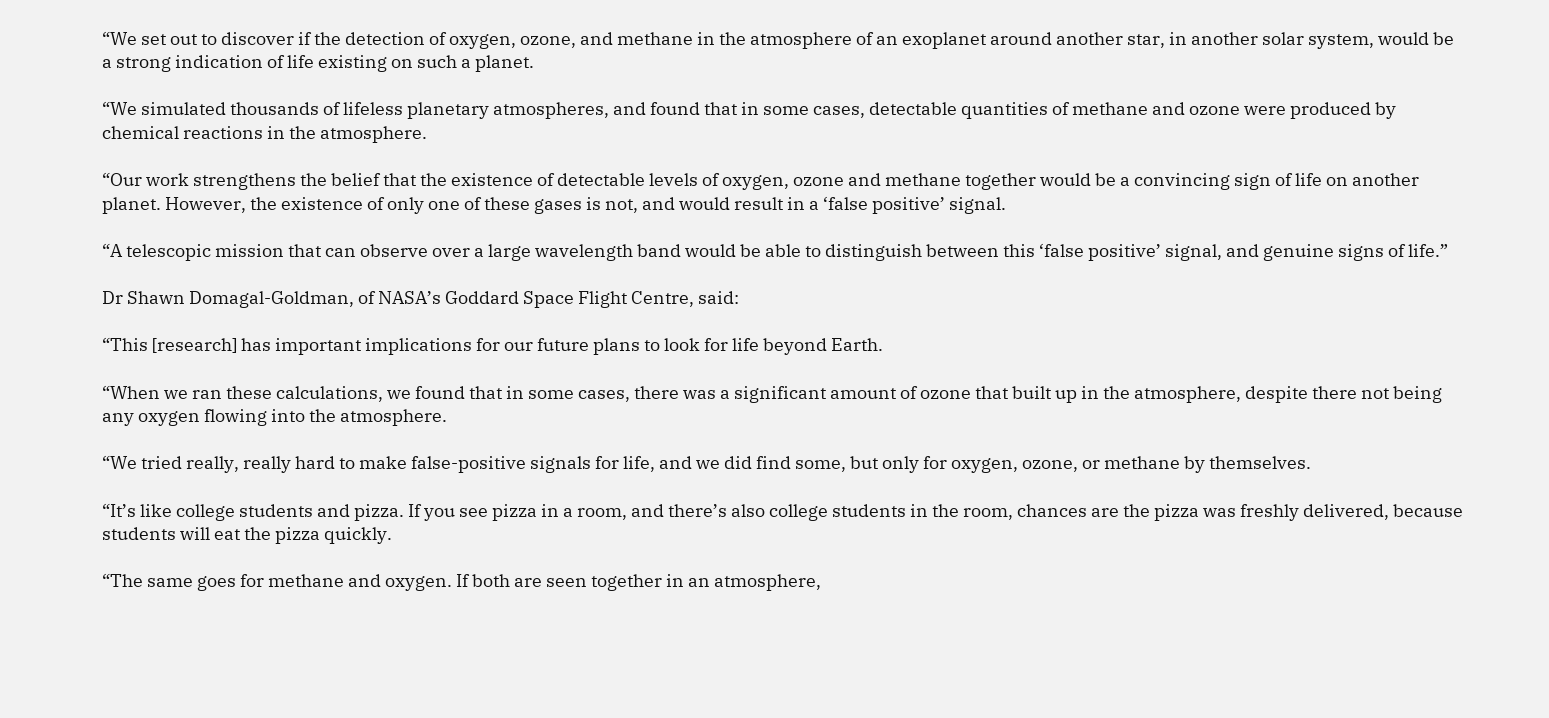“We set out to discover if the detection of oxygen, ozone, and methane in the atmosphere of an exoplanet around another star, in another solar system, would be a strong indication of life existing on such a planet.

“We simulated thousands of lifeless planetary atmospheres, and found that in some cases, detectable quantities of methane and ozone were produced by chemical reactions in the atmosphere.

“Our work strengthens the belief that the existence of detectable levels of oxygen, ozone and methane together would be a convincing sign of life on another planet. However, the existence of only one of these gases is not, and would result in a ‘false positive’ signal.

“A telescopic mission that can observe over a large wavelength band would be able to distinguish between this ‘false positive’ signal, and genuine signs of life.”

Dr Shawn Domagal-Goldman, of NASA’s Goddard Space Flight Centre, said:

“This [research] has important implications for our future plans to look for life beyond Earth.

“When we ran these calculations, we found that in some cases, there was a significant amount of ozone that built up in the atmosphere, despite there not being any oxygen flowing into the atmosphere.

“We tried really, really hard to make false-positive signals for life, and we did find some, but only for oxygen, ozone, or methane by themselves.

“It’s like college students and pizza. If you see pizza in a room, and there’s also college students in the room, chances are the pizza was freshly delivered, because students will eat the pizza quickly.

“The same goes for methane and oxygen. If both are seen together in an atmosphere,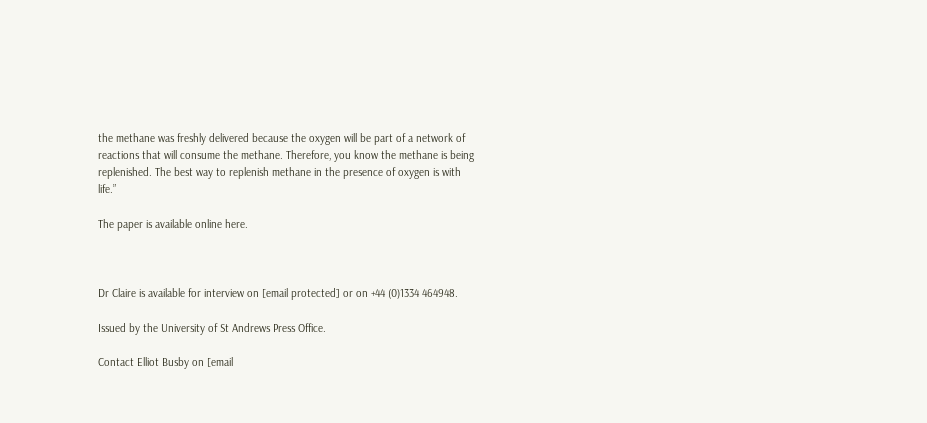the methane was freshly delivered because the oxygen will be part of a network of reactions that will consume the methane. Therefore, you know the methane is being replenished. The best way to replenish methane in the presence of oxygen is with life.”

The paper is available online here.



Dr Claire is available for interview on [email protected] or on +44 (0)1334 464948.

Issued by the University of St Andrews Press Office.

Contact Elliot Busby on [email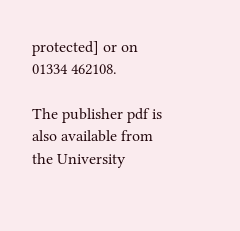protected] or on 01334 462108.

The publisher pdf is also available from the University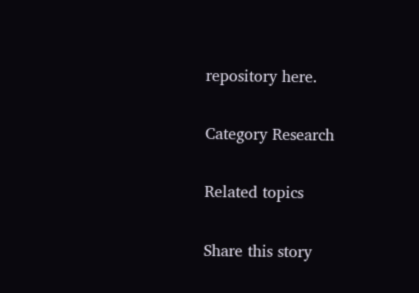repository here.

Category Research

Related topics

Share this story